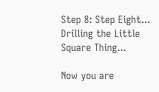Step 8: Step Eight... Drilling the Little Square Thing...

Now you are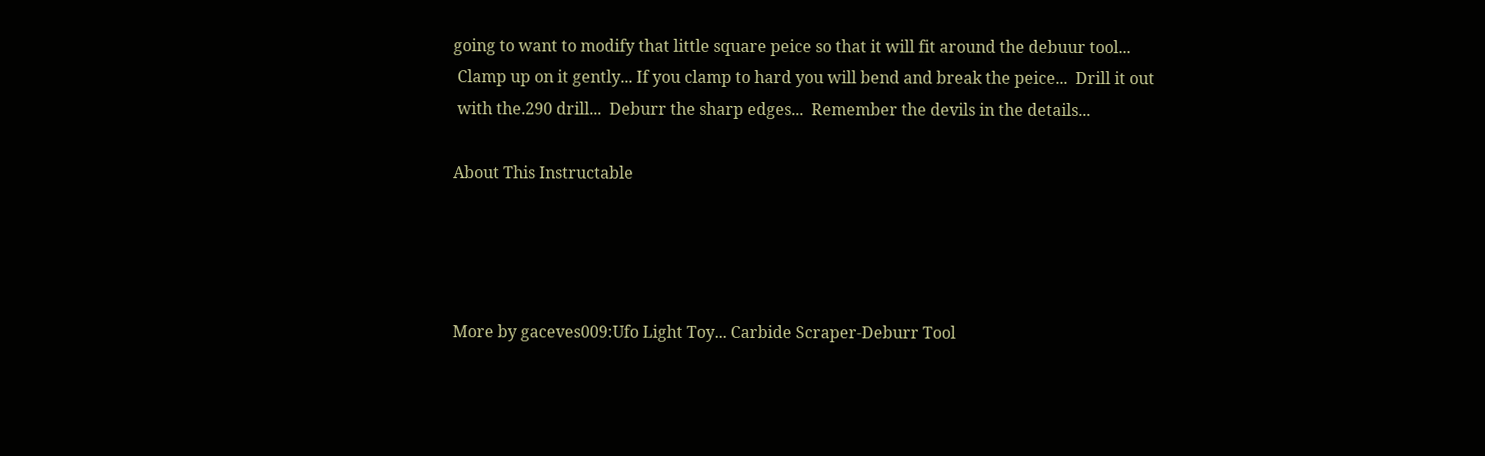going to want to modify that little square peice so that it will fit around the debuur tool...
 Clamp up on it gently... If you clamp to hard you will bend and break the peice...  Drill it out
 with the.290 drill...  Deburr the sharp edges...  Remember the devils in the details...

About This Instructable




More by gaceves009:Ufo Light Toy... Carbide Scraper-Deburr Tool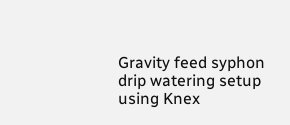Gravity feed syphon drip watering setup using Knex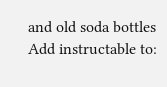and old soda bottles
Add instructable to: